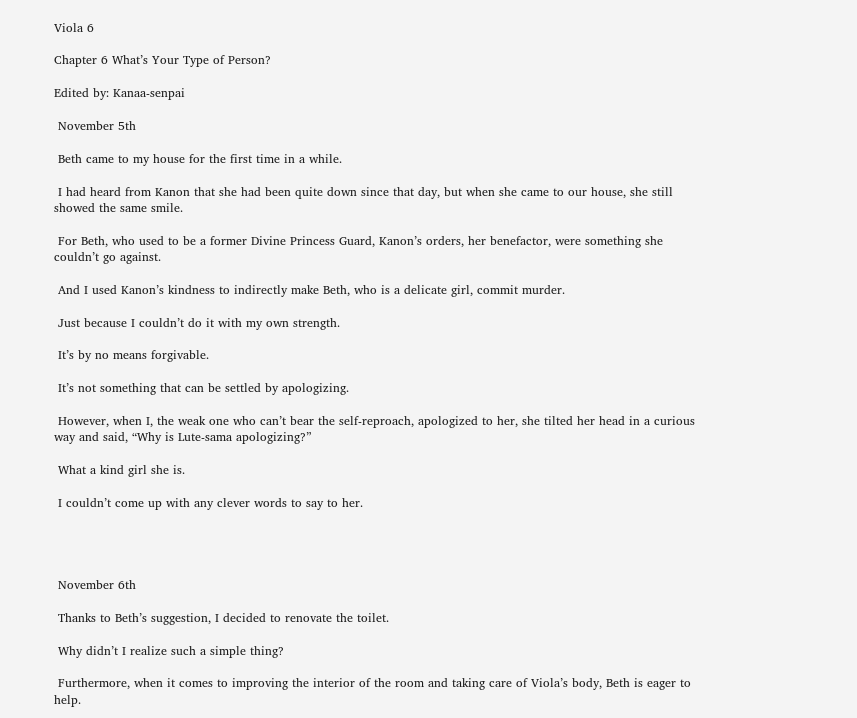Viola 6

Chapter 6 What’s Your Type of Person?

Edited by: Kanaa-senpai

 November 5th

 Beth came to my house for the first time in a while.

 I had heard from Kanon that she had been quite down since that day, but when she came to our house, she still showed the same smile.

 For Beth, who used to be a former Divine Princess Guard, Kanon’s orders, her benefactor, were something she couldn’t go against.

 And I used Kanon’s kindness to indirectly make Beth, who is a delicate girl, commit murder.

 Just because I couldn’t do it with my own strength.

 It’s by no means forgivable.

 It’s not something that can be settled by apologizing.

 However, when I, the weak one who can’t bear the self-reproach, apologized to her, she tilted her head in a curious way and said, “Why is Lute-sama apologizing?”

 What a kind girl she is.

 I couldn’t come up with any clever words to say to her.




 November 6th

 Thanks to Beth’s suggestion, I decided to renovate the toilet.

 Why didn’t I realize such a simple thing?

 Furthermore, when it comes to improving the interior of the room and taking care of Viola’s body, Beth is eager to help.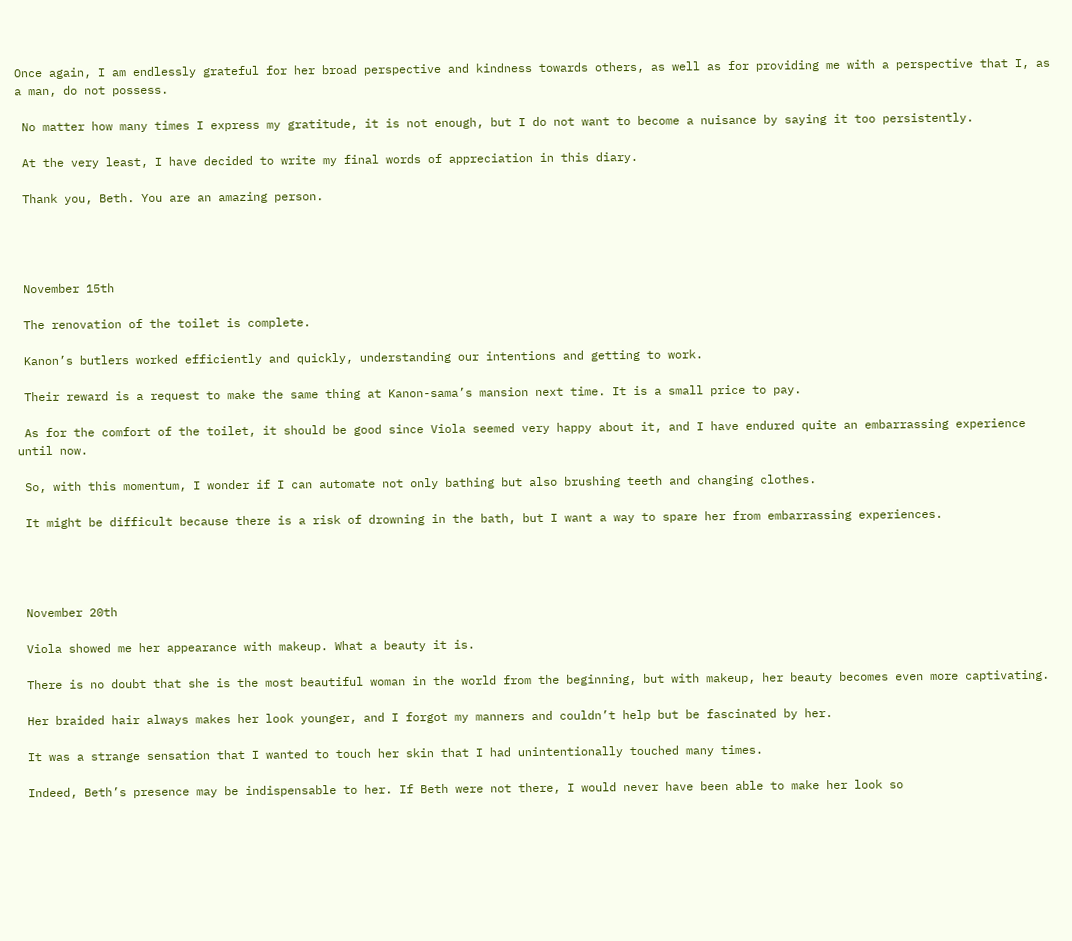Once again, I am endlessly grateful for her broad perspective and kindness towards others, as well as for providing me with a perspective that I, as a man, do not possess.

 No matter how many times I express my gratitude, it is not enough, but I do not want to become a nuisance by saying it too persistently.

 At the very least, I have decided to write my final words of appreciation in this diary.

 Thank you, Beth. You are an amazing person.




 November 15th

 The renovation of the toilet is complete.

 Kanon’s butlers worked efficiently and quickly, understanding our intentions and getting to work.

 Their reward is a request to make the same thing at Kanon-sama’s mansion next time. It is a small price to pay.

 As for the comfort of the toilet, it should be good since Viola seemed very happy about it, and I have endured quite an embarrassing experience until now.

 So, with this momentum, I wonder if I can automate not only bathing but also brushing teeth and changing clothes.

 It might be difficult because there is a risk of drowning in the bath, but I want a way to spare her from embarrassing experiences.




 November 20th

 Viola showed me her appearance with makeup. What a beauty it is.

 There is no doubt that she is the most beautiful woman in the world from the beginning, but with makeup, her beauty becomes even more captivating.

 Her braided hair always makes her look younger, and I forgot my manners and couldn’t help but be fascinated by her.

 It was a strange sensation that I wanted to touch her skin that I had unintentionally touched many times.

 Indeed, Beth’s presence may be indispensable to her. If Beth were not there, I would never have been able to make her look so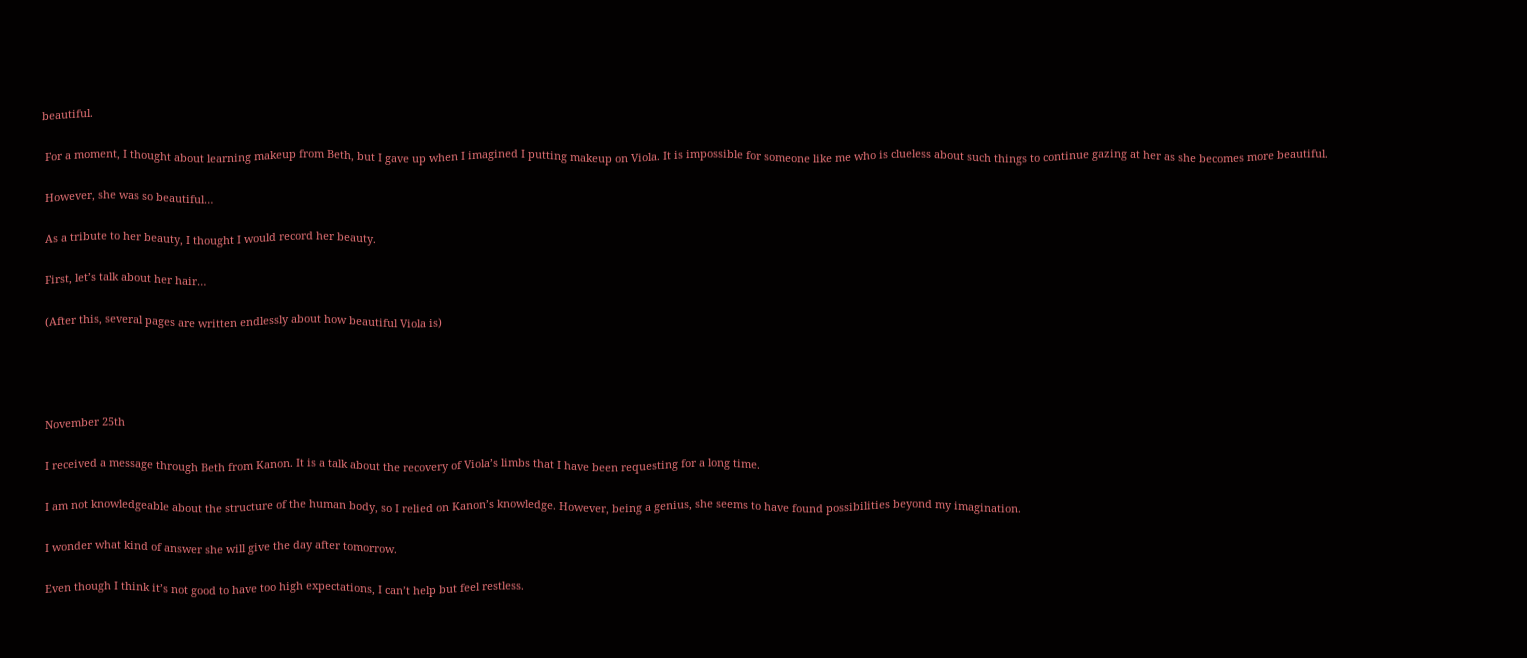beautiful.

 For a moment, I thought about learning makeup from Beth, but I gave up when I imagined I putting makeup on Viola. It is impossible for someone like me who is clueless about such things to continue gazing at her as she becomes more beautiful.

 However, she was so beautiful…

 As a tribute to her beauty, I thought I would record her beauty.

 First, let’s talk about her hair…

 (After this, several pages are written endlessly about how beautiful Viola is)




 November 25th

 I received a message through Beth from Kanon. It is a talk about the recovery of Viola’s limbs that I have been requesting for a long time.

 I am not knowledgeable about the structure of the human body, so I relied on Kanon’s knowledge. However, being a genius, she seems to have found possibilities beyond my imagination.

 I wonder what kind of answer she will give the day after tomorrow.

 Even though I think it’s not good to have too high expectations, I can’t help but feel restless.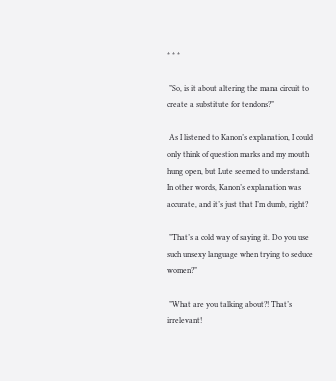* * *

 ”So, is it about altering the mana circuit to create a substitute for tendons?”

 As I listened to Kanon’s explanation, I could only think of question marks and my mouth hung open, but Lute seemed to understand. In other words, Kanon’s explanation was accurate, and it’s just that I’m dumb, right?

 ”That’s a cold way of saying it. Do you use such unsexy language when trying to seduce women?”

 ”What are you talking about?! That’s irrelevant!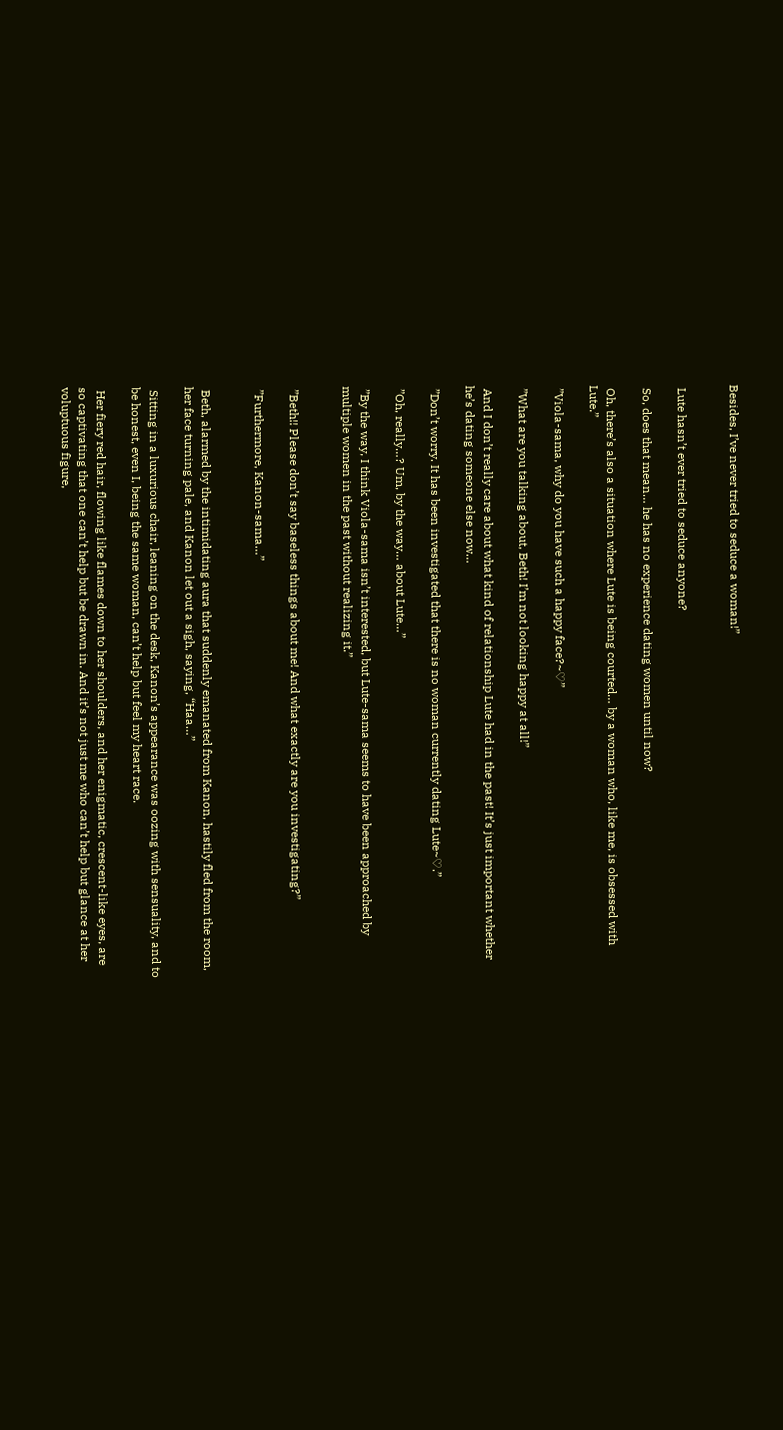Besides, I’ve never tried to seduce a woman!”


 Lute hasn’t ever tried to seduce anyone?

 So, does that mean… he has no experience dating women until now?

 Oh, there’s also a situation where Lute is being courted… by a woman who, like me, is obsessed with Lute.”

 ”Viola-sama, why do you have such a happy face?~♡”

 ”What are you talking about, Beth! I’m not looking happy at all!”

 And I don’t really care about what kind of relationship Lute had in the past! It’s just important whether he’s dating someone else now…

 ”Don’t worry. It has been investigated that there is no woman currently dating Lute~♡.”

 ”Oh, really…? Um, by the way… about Lute…”

 ”By the way, I think Viola-sama isn’t interested, but Lute-sama seems to have been approached by multiple women in the past without realizing it.”


 ”Beth!! Please don’t say baseless things about me! And what exactly are you investigating?”

 ”Furthermore, Kanon-sama…”


 Beth, alarmed by the intimidating aura that suddenly emanated from Kanon, hastily fled from the room, her face turning pale, and Kanon let out a sigh, saying, “Haa…”

 Sitting in a luxurious chair, leaning on the desk, Kanon’s appearance was oozing with sensuality, and to be honest, even I, being the same woman, can’t help but feel my heart race.

 Her fiery red hair, flowing like flames down to her shoulders, and her enigmatic, crescent-like eyes, are so captivating that one can’t help but be drawn in. And it’s not just me who can’t help but glance at her voluptuous figure,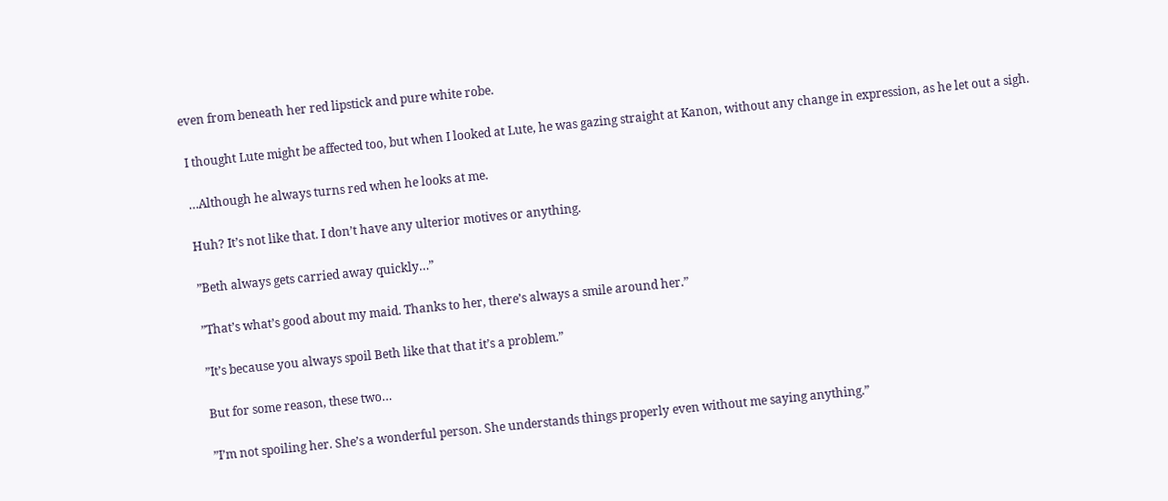even from beneath her red lipstick and pure white robe.

 I thought Lute might be affected too, but when I looked at Lute, he was gazing straight at Kanon, without any change in expression, as he let out a sigh.

 …Although he always turns red when he looks at me.

 Huh? It’s not like that. I don’t have any ulterior motives or anything.

 ”Beth always gets carried away quickly…”

 ”That’s what’s good about my maid. Thanks to her, there’s always a smile around her.”

 ”It’s because you always spoil Beth like that that it’s a problem.”

 But for some reason, these two…

 ”I’m not spoiling her. She’s a wonderful person. She understands things properly even without me saying anything.”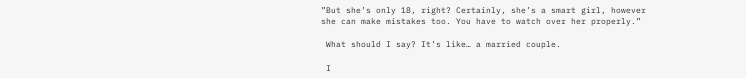”But she’s only 18, right? Certainly, she’s a smart girl, however she can make mistakes too. You have to watch over her properly.”

 What should I say? It’s like… a married couple.

 I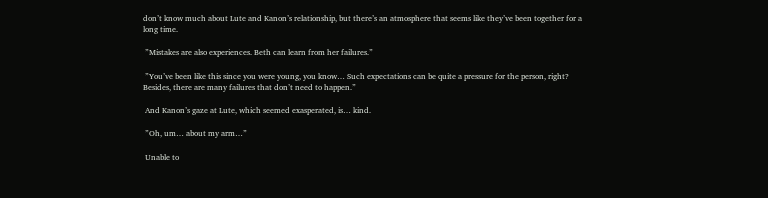don’t know much about Lute and Kanon’s relationship, but there’s an atmosphere that seems like they’ve been together for a long time.

 ”Mistakes are also experiences. Beth can learn from her failures.”

 ”You’ve been like this since you were young, you know… Such expectations can be quite a pressure for the person, right? Besides, there are many failures that don’t need to happen.”

 And Kanon’s gaze at Lute, which seemed exasperated, is… kind.

 ”Oh, um… about my arm…”

 Unable to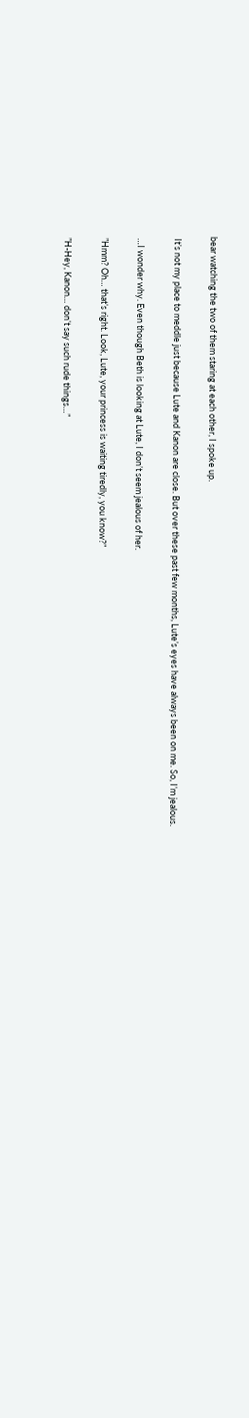bear watching the two of them staring at each other, I spoke up.

 It’s not my place to meddle just because Lute and Kanon are close. But over these past few months, Lute’s eyes have always been on me. So, I’m jealous.

 …I wonder why. Even though Beth is looking at Lute, I don’t seem jealous of her.

 ”Hmm? Oh… that’s right. Look, Lute, your princess is waiting tiredly, you know?”

 ”H-Hey, Kanon… don’t say such rude things…”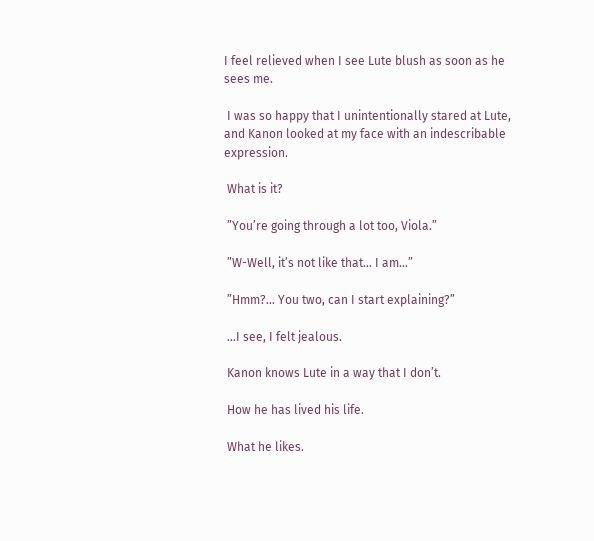I feel relieved when I see Lute blush as soon as he sees me.

 I was so happy that I unintentionally stared at Lute, and Kanon looked at my face with an indescribable expression.

 What is it?

 ”You’re going through a lot too, Viola.”

 ”W-Well, it’s not like that… I am…”

 ”Hmm?… You two, can I start explaining?”

 …I see, I felt jealous.

 Kanon knows Lute in a way that I don’t.

 How he has lived his life.

 What he likes.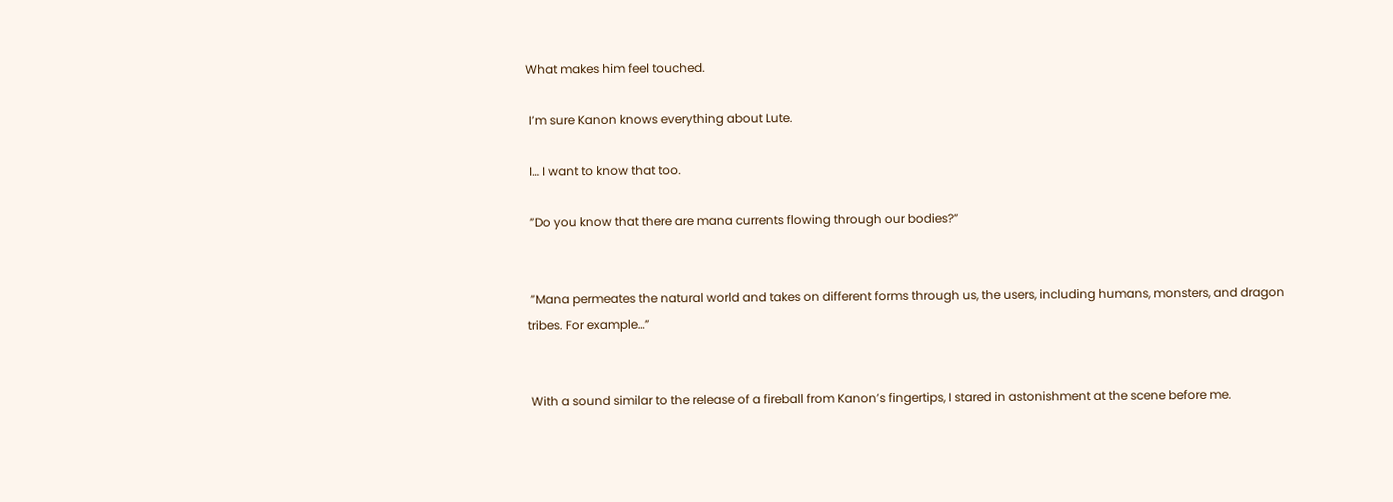What makes him feel touched.

 I’m sure Kanon knows everything about Lute.

 I… I want to know that too.

 ”Do you know that there are mana currents flowing through our bodies?”


 ”Mana permeates the natural world and takes on different forms through us, the users, including humans, monsters, and dragon tribes. For example…”


 With a sound similar to the release of a fireball from Kanon’s fingertips, I stared in astonishment at the scene before me.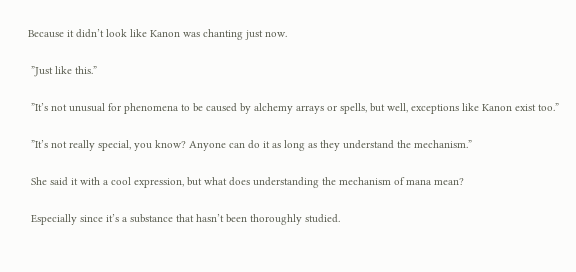Because it didn’t look like Kanon was chanting just now.

 ”Just like this.”

 ”It’s not unusual for phenomena to be caused by alchemy arrays or spells, but well, exceptions like Kanon exist too.”

 ”It’s not really special, you know? Anyone can do it as long as they understand the mechanism.”

 She said it with a cool expression, but what does understanding the mechanism of mana mean?

 Especially since it’s a substance that hasn’t been thoroughly studied.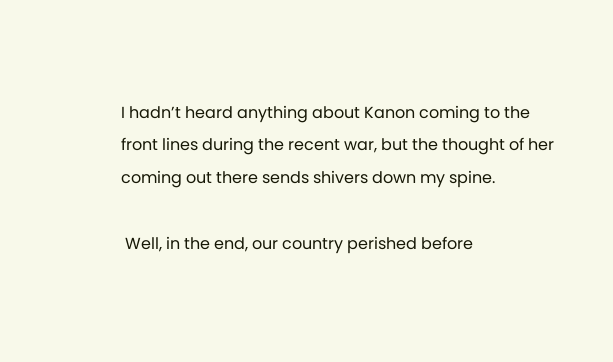I hadn’t heard anything about Kanon coming to the front lines during the recent war, but the thought of her coming out there sends shivers down my spine.

 Well, in the end, our country perished before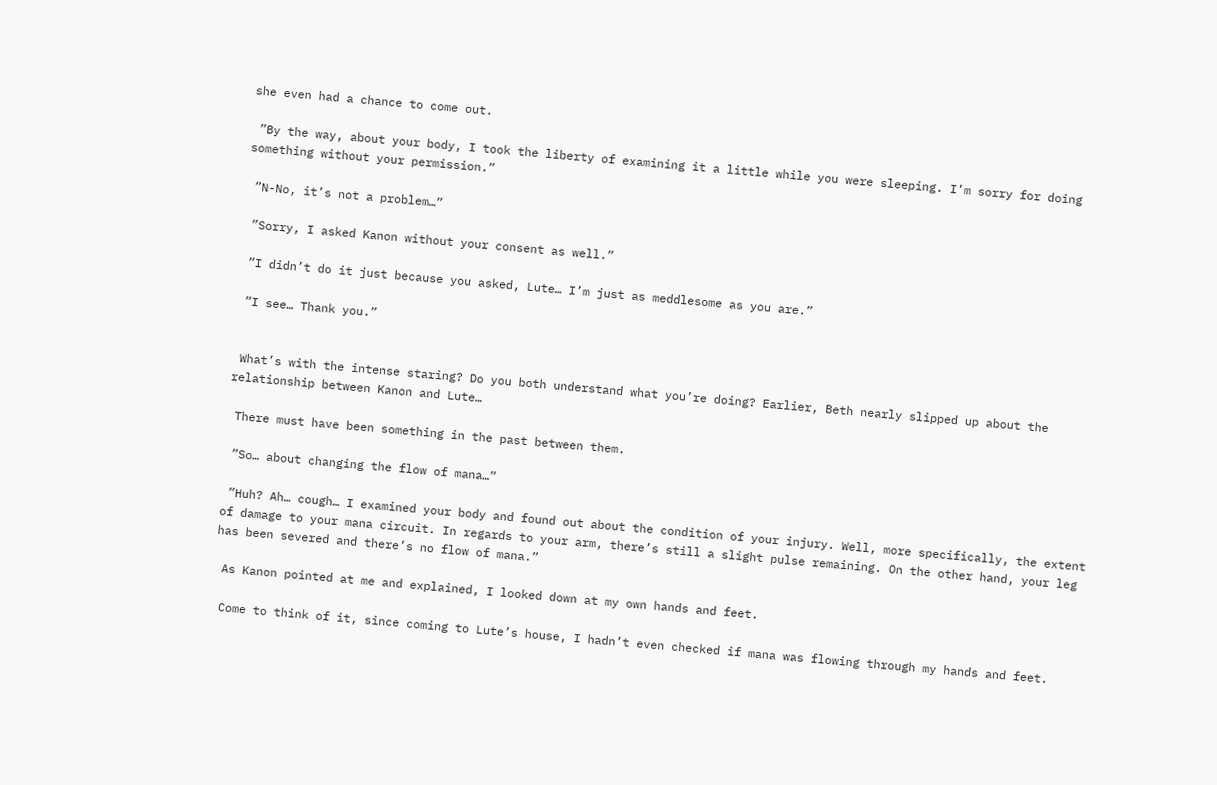she even had a chance to come out.

 ”By the way, about your body, I took the liberty of examining it a little while you were sleeping. I’m sorry for doing something without your permission.”

 ”N-No, it’s not a problem…”

 ”Sorry, I asked Kanon without your consent as well.”

 ”I didn’t do it just because you asked, Lute… I’m just as meddlesome as you are.”

 ”I see… Thank you.”


 What’s with the intense staring? Do you both understand what you’re doing? Earlier, Beth nearly slipped up about the relationship between Kanon and Lute…

 There must have been something in the past between them.

 ”So… about changing the flow of mana…”

 ”Huh? Ah… cough… I examined your body and found out about the condition of your injury. Well, more specifically, the extent of damage to your mana circuit. In regards to your arm, there’s still a slight pulse remaining. On the other hand, your leg has been severed and there’s no flow of mana.”

 As Kanon pointed at me and explained, I looked down at my own hands and feet.

 Come to think of it, since coming to Lute’s house, I hadn’t even checked if mana was flowing through my hands and feet.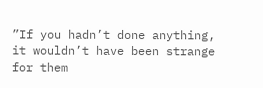”If you hadn’t done anything, it wouldn’t have been strange for them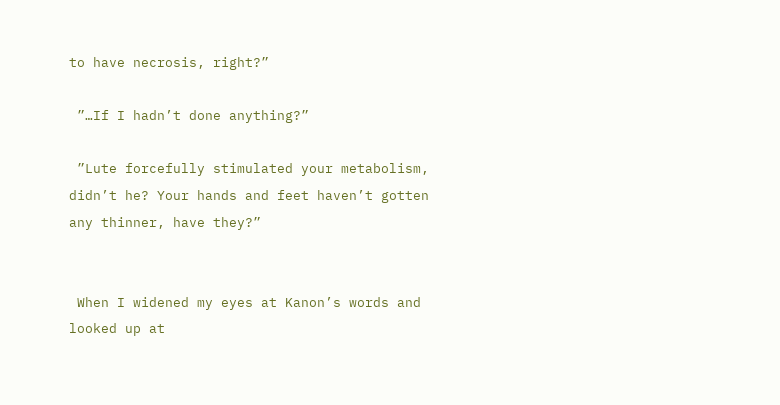to have necrosis, right?”

 ”…If I hadn’t done anything?”

 ”Lute forcefully stimulated your metabolism, didn’t he? Your hands and feet haven’t gotten any thinner, have they?”


 When I widened my eyes at Kanon’s words and looked up at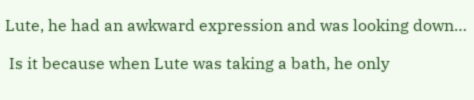Lute, he had an awkward expression and was looking down…

 Is it because when Lute was taking a bath, he only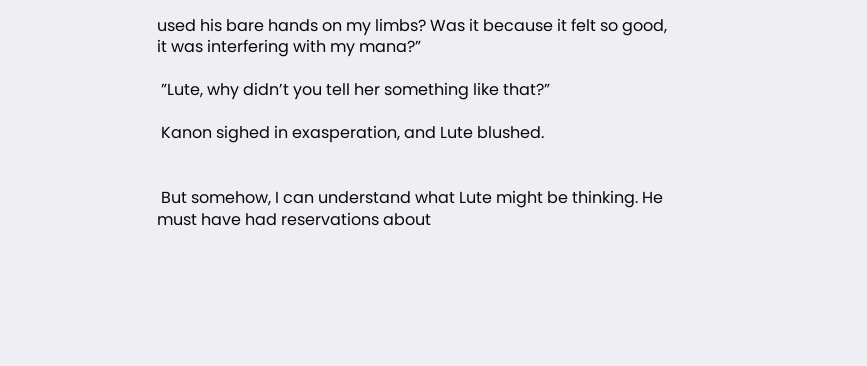used his bare hands on my limbs? Was it because it felt so good, it was interfering with my mana?”

 ”Lute, why didn’t you tell her something like that?”

 Kanon sighed in exasperation, and Lute blushed.


 But somehow, I can understand what Lute might be thinking. He must have had reservations about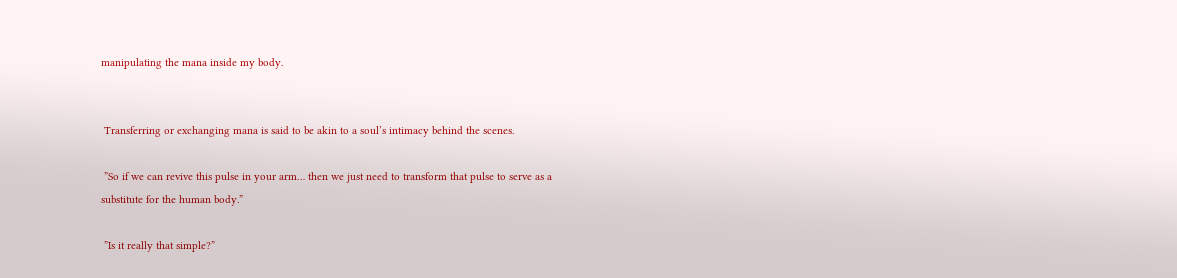manipulating the mana inside my body.


 Transferring or exchanging mana is said to be akin to a soul’s intimacy behind the scenes.

 ”So if we can revive this pulse in your arm… then we just need to transform that pulse to serve as a substitute for the human body.”

 ”Is it really that simple?”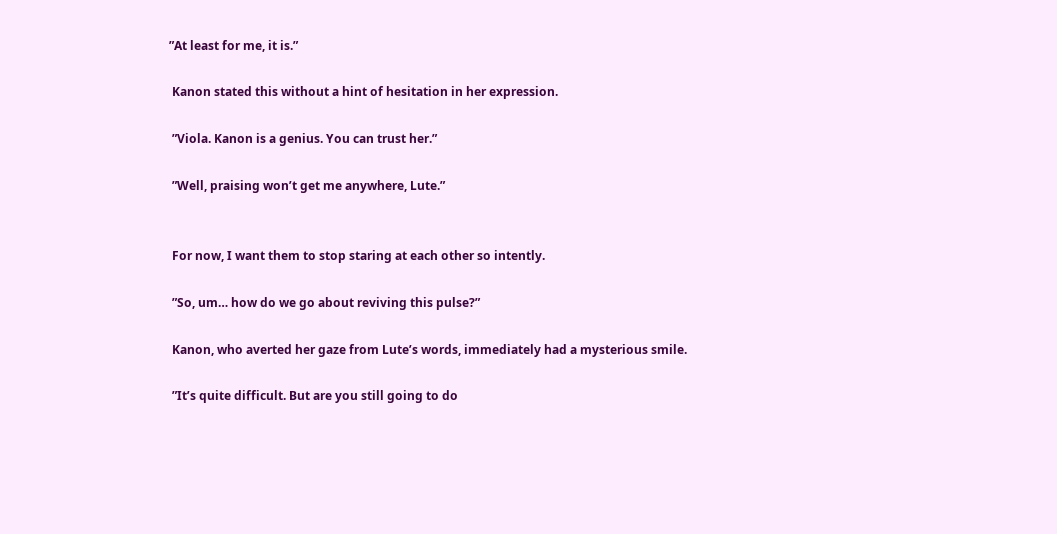”At least for me, it is.”

 Kanon stated this without a hint of hesitation in her expression.

 ”Viola. Kanon is a genius. You can trust her.”

 ”Well, praising won’t get me anywhere, Lute.”


 For now, I want them to stop staring at each other so intently.

 ”So, um… how do we go about reviving this pulse?”

 Kanon, who averted her gaze from Lute’s words, immediately had a mysterious smile.

 ”It’s quite difficult. But are you still going to do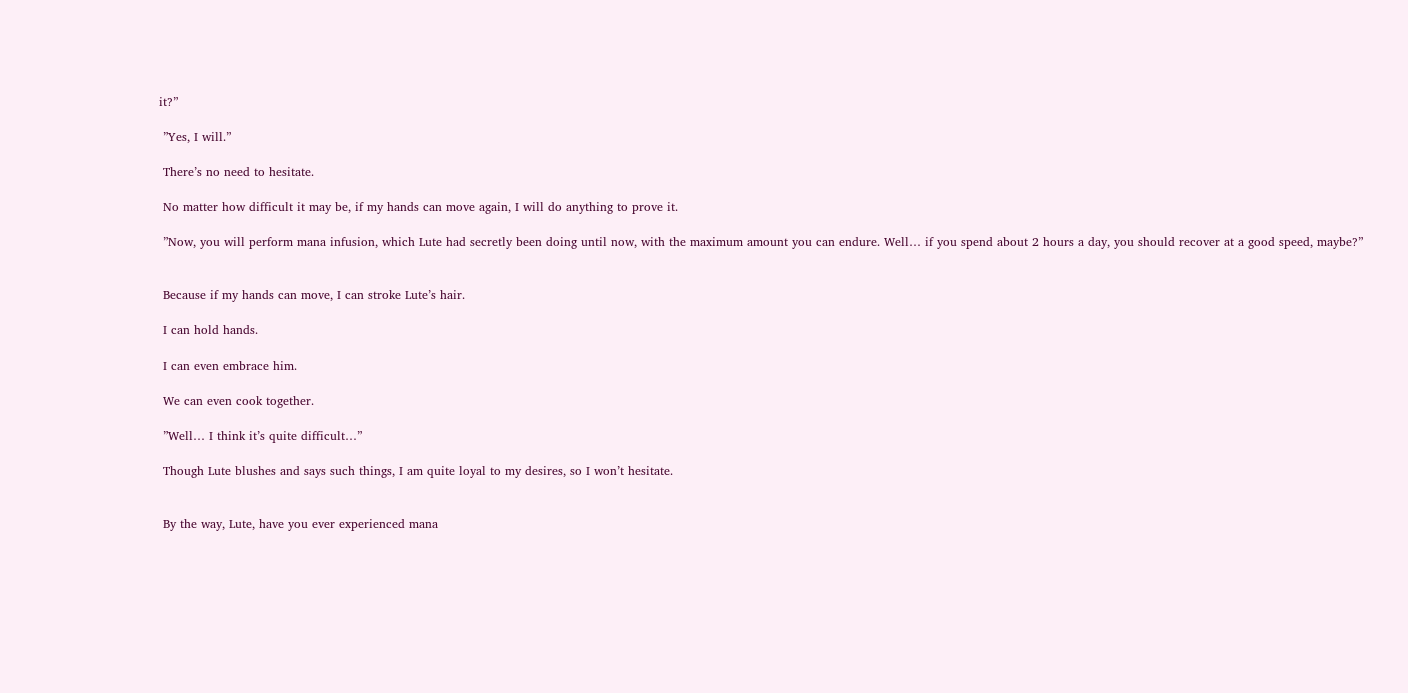it?”

 ”Yes, I will.”

 There’s no need to hesitate.

 No matter how difficult it may be, if my hands can move again, I will do anything to prove it.

 ”Now, you will perform mana infusion, which Lute had secretly been doing until now, with the maximum amount you can endure. Well… if you spend about 2 hours a day, you should recover at a good speed, maybe?”


 Because if my hands can move, I can stroke Lute’s hair.

 I can hold hands.

 I can even embrace him.

 We can even cook together.

 ”Well… I think it’s quite difficult…”

 Though Lute blushes and says such things, I am quite loyal to my desires, so I won’t hesitate.


 By the way, Lute, have you ever experienced mana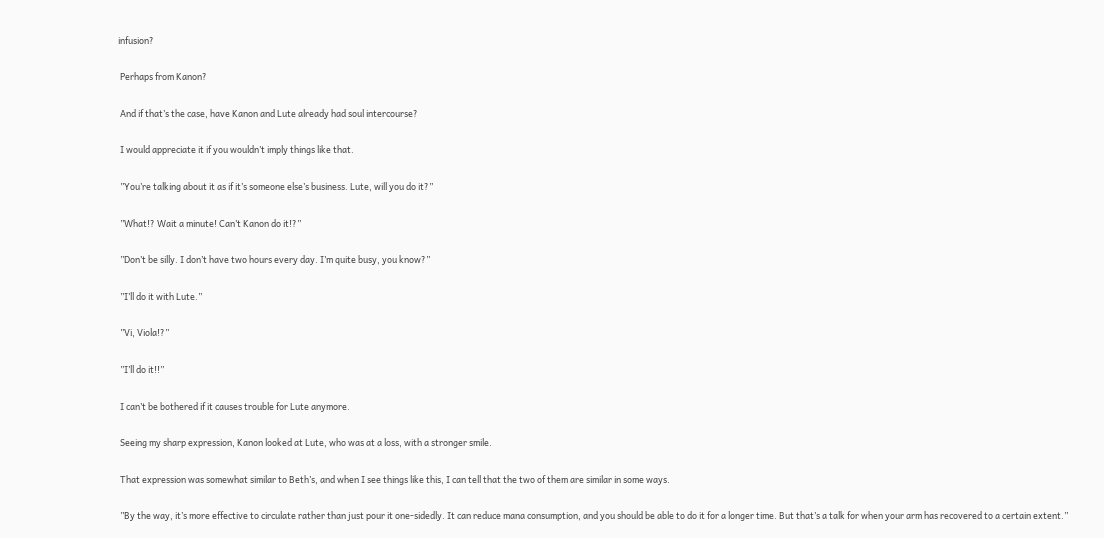infusion?

 Perhaps from Kanon?

 And if that’s the case, have Kanon and Lute already had soul intercourse?

 I would appreciate it if you wouldn’t imply things like that.

 ”You’re talking about it as if it’s someone else’s business. Lute, will you do it?”

 ”What!? Wait a minute! Can’t Kanon do it!?”

 ”Don’t be silly. I don’t have two hours every day. I’m quite busy, you know?”

 ”I’ll do it with Lute.”

 ”Vi, Viola!?”

 ”I’ll do it!!”

 I can’t be bothered if it causes trouble for Lute anymore.

 Seeing my sharp expression, Kanon looked at Lute, who was at a loss, with a stronger smile.

 That expression was somewhat similar to Beth’s, and when I see things like this, I can tell that the two of them are similar in some ways.

 ”By the way, it’s more effective to circulate rather than just pour it one-sidedly. It can reduce mana consumption, and you should be able to do it for a longer time. But that’s a talk for when your arm has recovered to a certain extent.”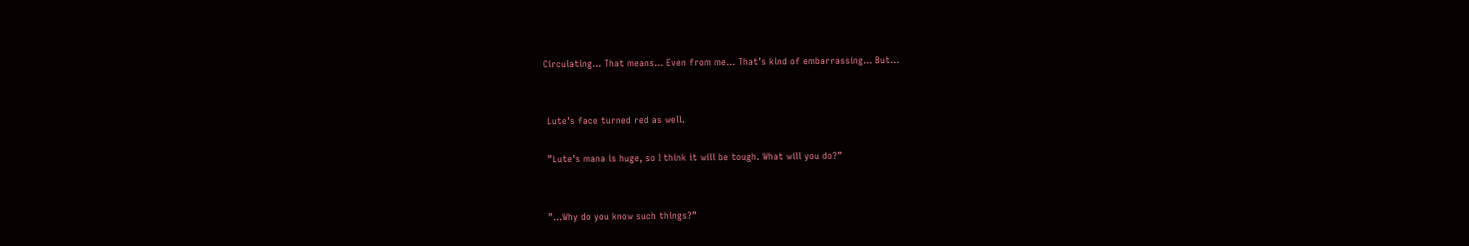Circulating… That means… Even from me… That’s kind of embarrassing… But…


 Lute’s face turned red as well.

 ”Lute’s mana is huge, so I think it will be tough. What will you do?”


 ”…Why do you know such things?”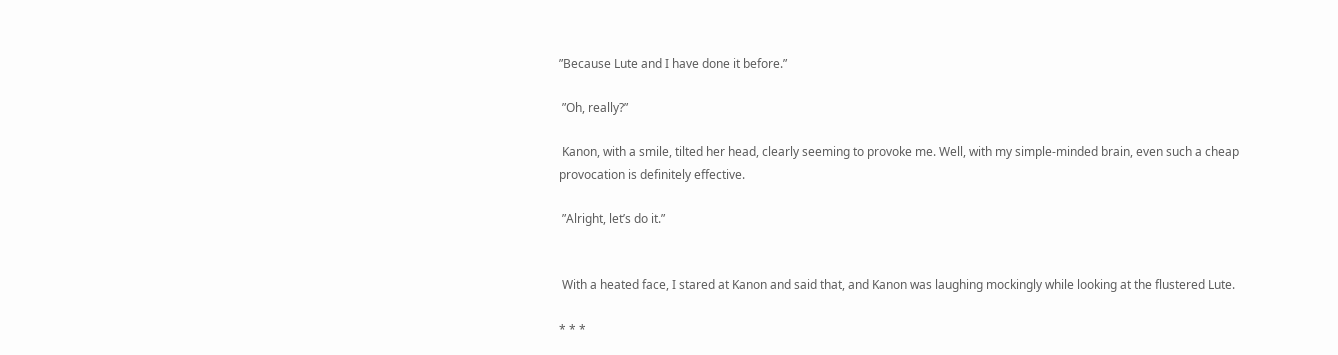”Because Lute and I have done it before.”

 ”Oh, really?”

 Kanon, with a smile, tilted her head, clearly seeming to provoke me. Well, with my simple-minded brain, even such a cheap provocation is definitely effective.

 ”Alright, let’s do it.”


 With a heated face, I stared at Kanon and said that, and Kanon was laughing mockingly while looking at the flustered Lute.

* * *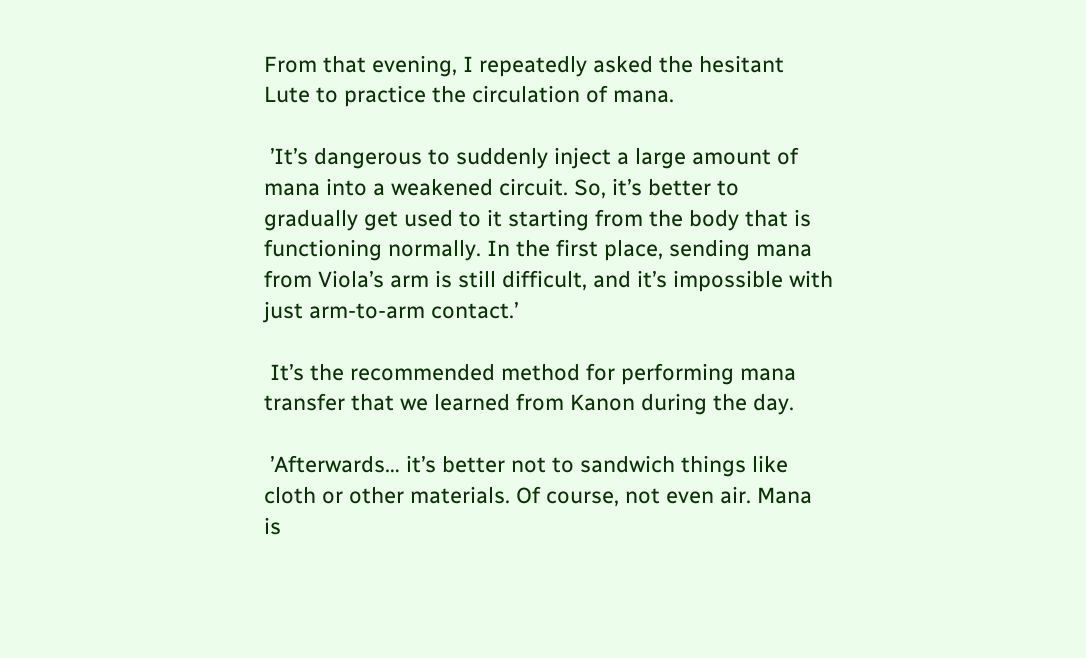From that evening, I repeatedly asked the hesitant Lute to practice the circulation of mana.

 ’It’s dangerous to suddenly inject a large amount of mana into a weakened circuit. So, it’s better to gradually get used to it starting from the body that is functioning normally. In the first place, sending mana from Viola’s arm is still difficult, and it’s impossible with just arm-to-arm contact.’

 It’s the recommended method for performing mana transfer that we learned from Kanon during the day.

 ’Afterwards… it’s better not to sandwich things like cloth or other materials. Of course, not even air. Mana is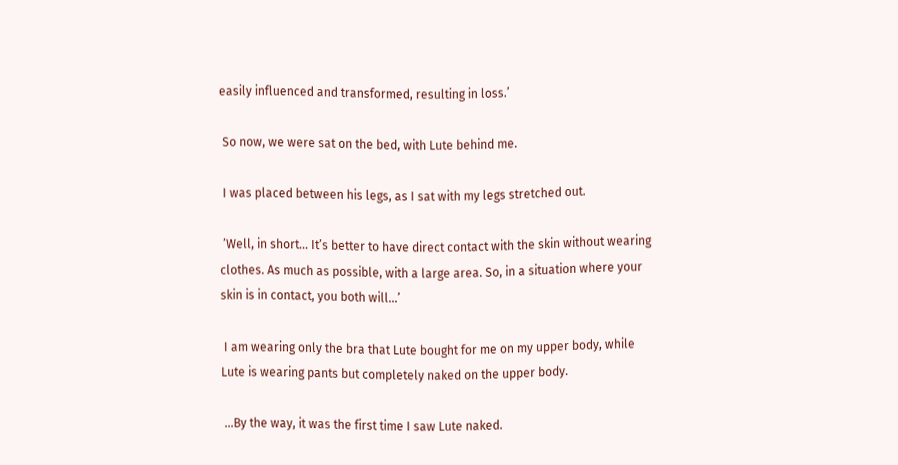easily influenced and transformed, resulting in loss.’

 So now, we were sat on the bed, with Lute behind me.

 I was placed between his legs, as I sat with my legs stretched out.

 ’Well, in short… It’s better to have direct contact with the skin without wearing clothes. As much as possible, with a large area. So, in a situation where your skin is in contact, you both will…’

 I am wearing only the bra that Lute bought for me on my upper body, while Lute is wearing pants but completely naked on the upper body.

 …By the way, it was the first time I saw Lute naked.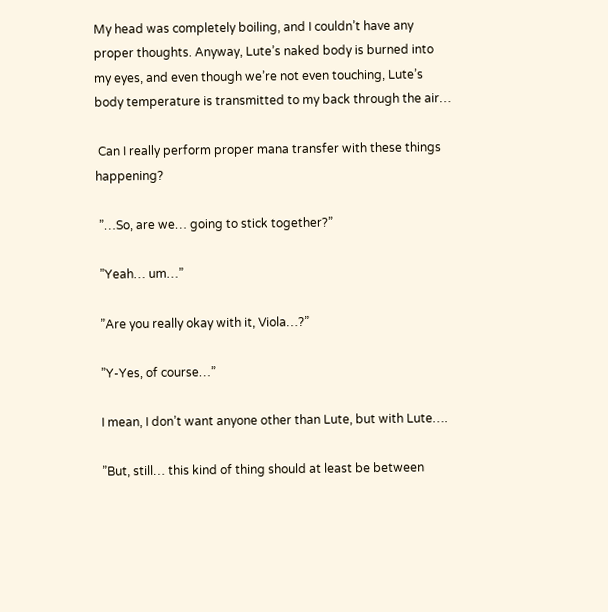My head was completely boiling, and I couldn’t have any proper thoughts. Anyway, Lute’s naked body is burned into my eyes, and even though we’re not even touching, Lute’s body temperature is transmitted to my back through the air…

 Can I really perform proper mana transfer with these things happening?

 ”…So, are we… going to stick together?”

 ”Yeah… um…”

 ”Are you really okay with it, Viola…?”

 ”Y-Yes, of course…”

 I mean, I don’t want anyone other than Lute, but with Lute….

 ”But, still… this kind of thing should at least be between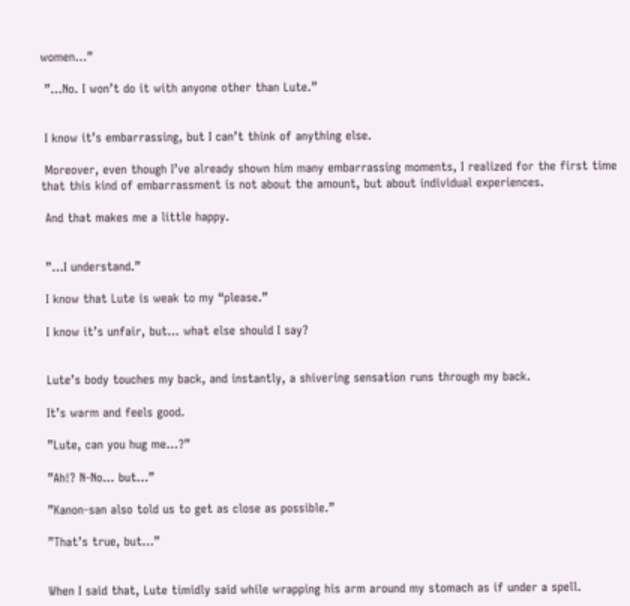women…”

 ”…No. I won’t do it with anyone other than Lute.”


 I know it’s embarrassing, but I can’t think of anything else.

 Moreover, even though I’ve already shown him many embarrassing moments, I realized for the first time that this kind of embarrassment is not about the amount, but about individual experiences.

 And that makes me a little happy.


 ”…I understand.”

 I know that Lute is weak to my “please.”

 I know it’s unfair, but… what else should I say?


 Lute’s body touches my back, and instantly, a shivering sensation runs through my back.

 It’s warm and feels good.

 ”Lute, can you hug me…?”

 ”Ah!? N-No… but…”

 ”Kanon-san also told us to get as close as possible.”

 ”That’s true, but…”


 When I said that, Lute timidly said while wrapping his arm around my stomach as if under a spell.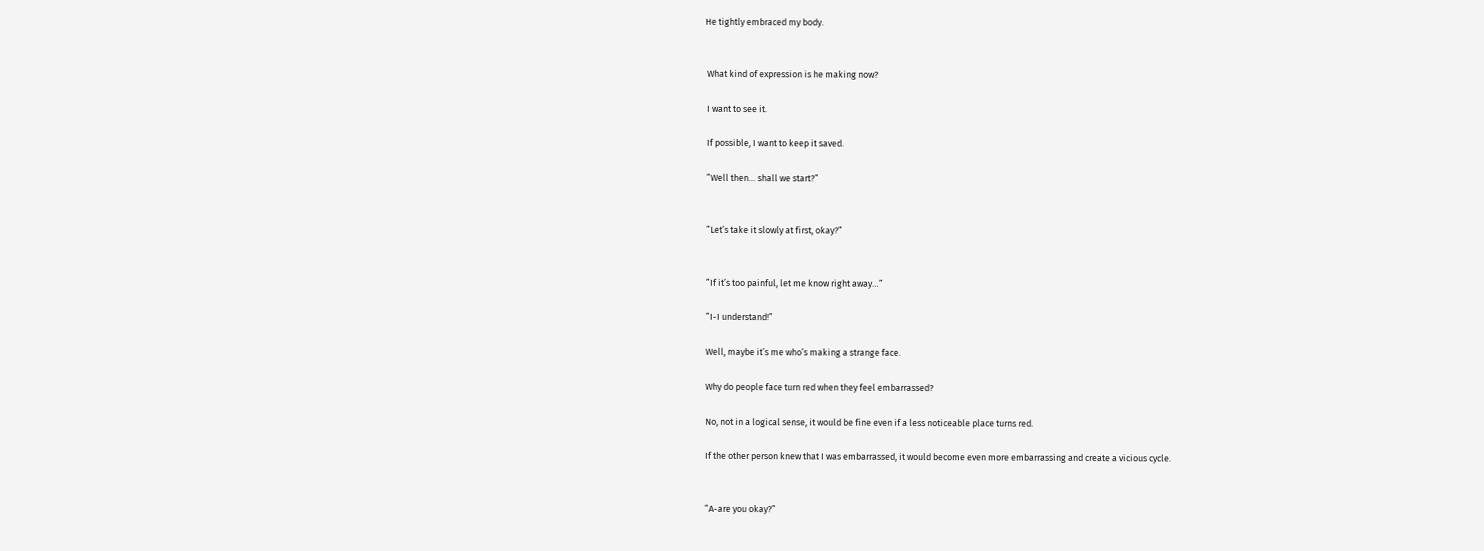He tightly embraced my body.


 What kind of expression is he making now?

 I want to see it.

 If possible, I want to keep it saved.

 ”Well then… shall we start?”


 ”Let’s take it slowly at first, okay?”


 ”If it’s too painful, let me know right away…”

 ”I-I understand!”

 Well, maybe it’s me who’s making a strange face.

 Why do people face turn red when they feel embarrassed?

 No, not in a logical sense, it would be fine even if a less noticeable place turns red.

 If the other person knew that I was embarrassed, it would become even more embarrassing and create a vicious cycle.


 ”A-are you okay?”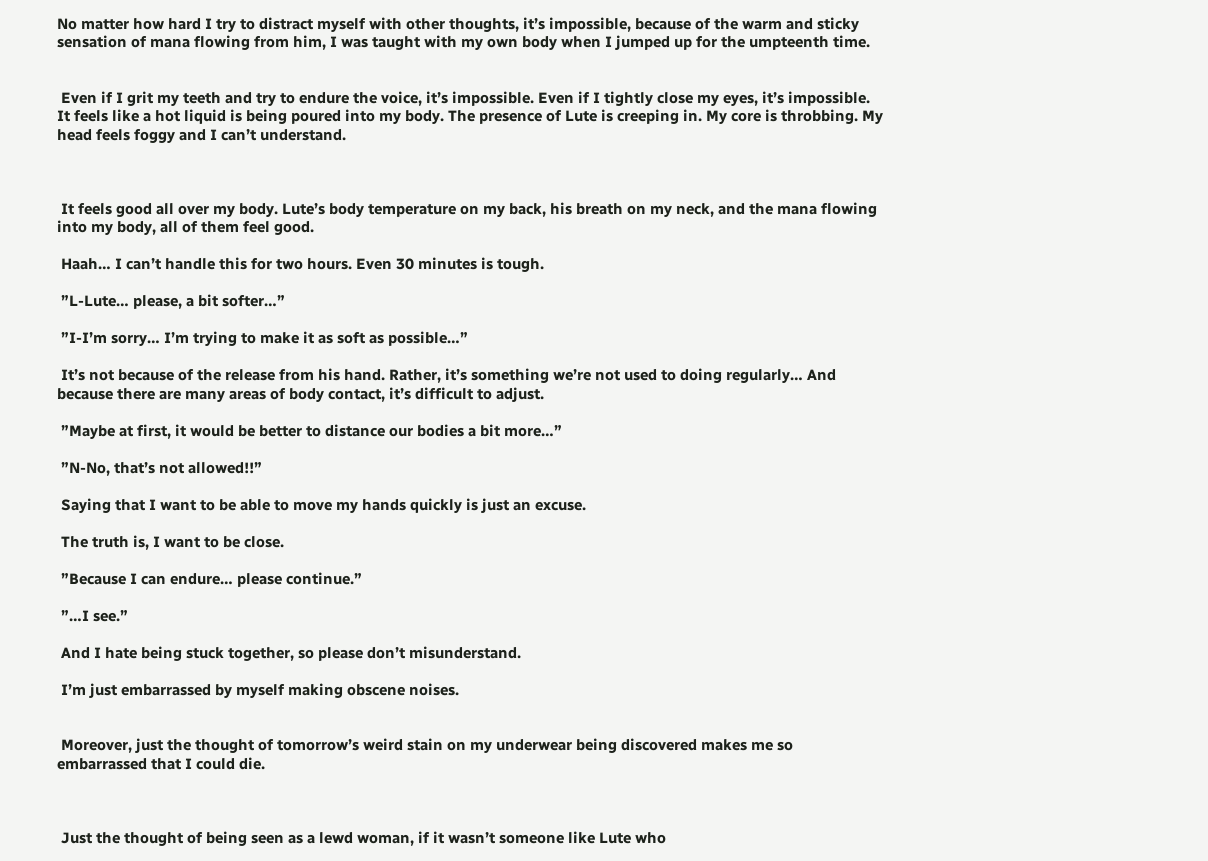No matter how hard I try to distract myself with other thoughts, it’s impossible, because of the warm and sticky sensation of mana flowing from him, I was taught with my own body when I jumped up for the umpteenth time.


 Even if I grit my teeth and try to endure the voice, it’s impossible. Even if I tightly close my eyes, it’s impossible. It feels like a hot liquid is being poured into my body. The presence of Lute is creeping in. My core is throbbing. My head feels foggy and I can’t understand.



 It feels good all over my body. Lute’s body temperature on my back, his breath on my neck, and the mana flowing into my body, all of them feel good.

 Haah… I can’t handle this for two hours. Even 30 minutes is tough.

 ”L-Lute… please, a bit softer…”

 ”I-I’m sorry… I’m trying to make it as soft as possible…”

 It’s not because of the release from his hand. Rather, it’s something we’re not used to doing regularly… And because there are many areas of body contact, it’s difficult to adjust.

 ”Maybe at first, it would be better to distance our bodies a bit more…”

 ”N-No, that’s not allowed!!”

 Saying that I want to be able to move my hands quickly is just an excuse.

 The truth is, I want to be close.

 ”Because I can endure… please continue.”

 ”…I see.”

 And I hate being stuck together, so please don’t misunderstand.

 I’m just embarrassed by myself making obscene noises.


 Moreover, just the thought of tomorrow’s weird stain on my underwear being discovered makes me so embarrassed that I could die.



 Just the thought of being seen as a lewd woman, if it wasn’t someone like Lute who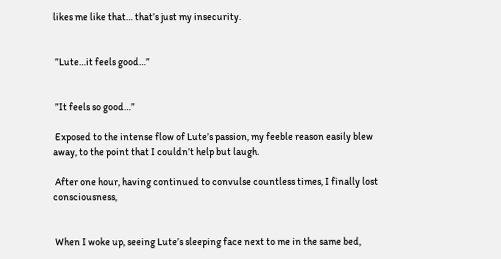likes me like that… that’s just my insecurity.


 ”Lute…it feels good…”


 ”It feels so good…”

 Exposed to the intense flow of Lute’s passion, my feeble reason easily blew away, to the point that I couldn’t help but laugh.

 After one hour, having continued to convulse countless times, I finally lost consciousness,


 When I woke up, seeing Lute’s sleeping face next to me in the same bed,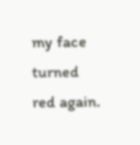my face turned red again.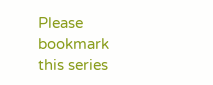Please bookmark this series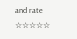and rate ☆☆☆☆☆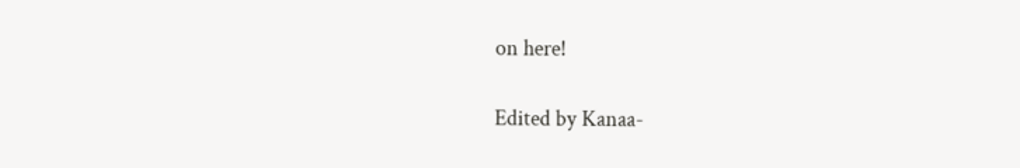on here!

Edited by Kanaa-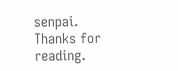senpai.
Thanks for reading.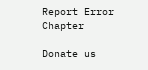Report Error Chapter

Donate us